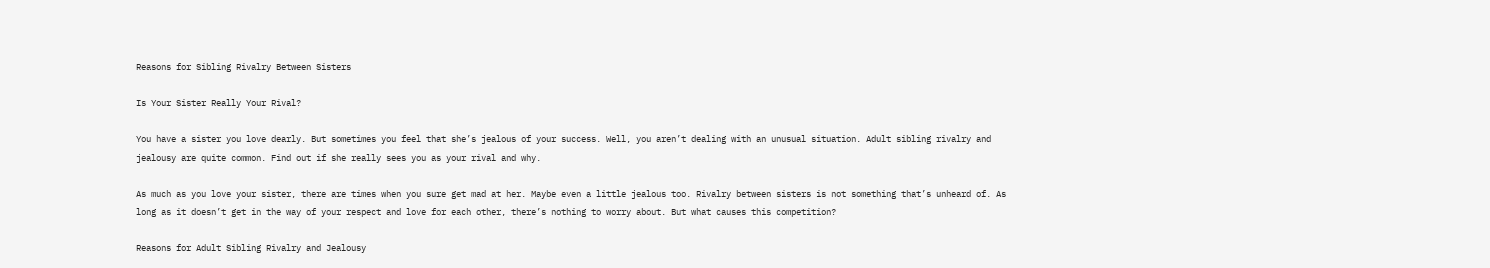Reasons for Sibling Rivalry Between Sisters

Is Your Sister Really Your Rival?

You have a sister you love dearly. But sometimes you feel that she’s jealous of your success. Well, you aren’t dealing with an unusual situation. Adult sibling rivalry and jealousy are quite common. Find out if she really sees you as your rival and why.

As much as you love your sister, there are times when you sure get mad at her. Maybe even a little jealous too. Rivalry between sisters is not something that’s unheard of. As long as it doesn’t get in the way of your respect and love for each other, there’s nothing to worry about. But what causes this competition?

Reasons for Adult Sibling Rivalry and Jealousy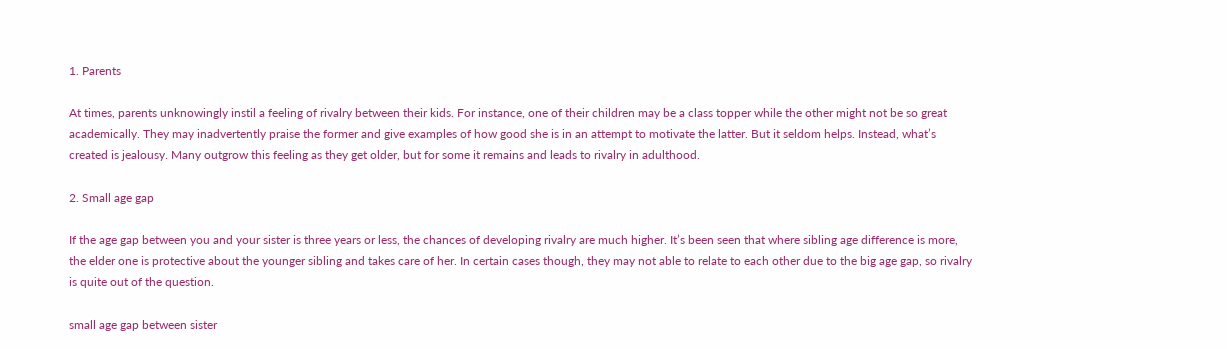1. Parents

At times, parents unknowingly instil a feeling of rivalry between their kids. For instance, one of their children may be a class topper while the other might not be so great academically. They may inadvertently praise the former and give examples of how good she is in an attempt to motivate the latter. But it seldom helps. Instead, what’s created is jealousy. Many outgrow this feeling as they get older, but for some it remains and leads to rivalry in adulthood.

2. Small age gap

If the age gap between you and your sister is three years or less, the chances of developing rivalry are much higher. It’s been seen that where sibling age difference is more, the elder one is protective about the younger sibling and takes care of her. In certain cases though, they may not able to relate to each other due to the big age gap, so rivalry is quite out of the question.

small age gap between sister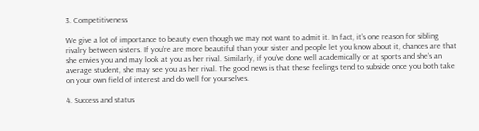3. Competitiveness

We give a lot of importance to beauty even though we may not want to admit it. In fact, it’s one reason for sibling rivalry between sisters. If you’re are more beautiful than your sister and people let you know about it, chances are that she envies you and may look at you as her rival. Similarly, if you’ve done well academically or at sports and she’s an average student, she may see you as her rival. The good news is that these feelings tend to subside once you both take on your own field of interest and do well for yourselves.

4. Success and status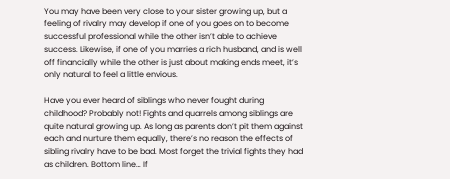You may have been very close to your sister growing up, but a feeling of rivalry may develop if one of you goes on to become successful professional while the other isn’t able to achieve success. Likewise, if one of you marries a rich husband, and is well off financially while the other is just about making ends meet, it’s only natural to feel a little envious.

Have you ever heard of siblings who never fought during childhood? Probably not! Fights and quarrels among siblings are quite natural growing up. As long as parents don’t pit them against each and nurture them equally, there’s no reason the effects of sibling rivalry have to be bad. Most forget the trivial fights they had as children. Bottom line… If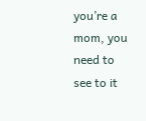you’re a mom, you need to see to it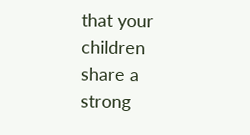that your children share a strong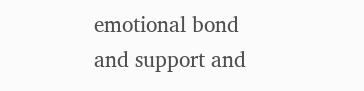emotional bond and support and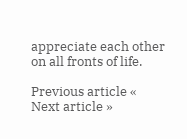appreciate each other on all fronts of life.

Previous article «
Next article »